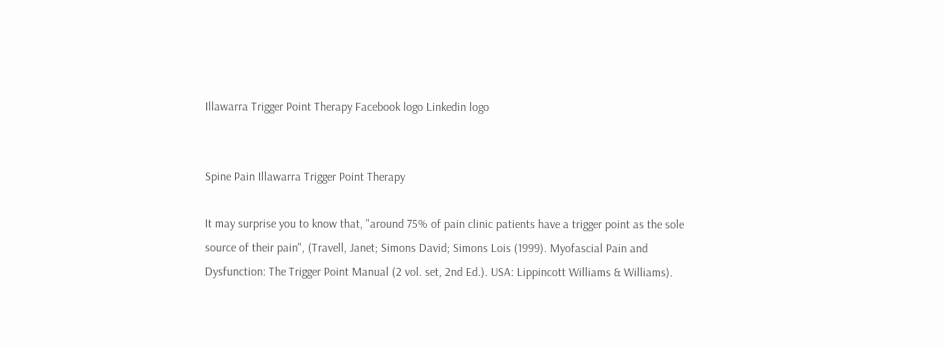Illawarra Trigger Point Therapy Facebook logo Linkedin logo


Spine Pain Illawarra Trigger Point Therapy

It may surprise you to know that, "around 75% of pain clinic patients have a trigger point as the sole source of their pain", (Travell, Janet; Simons David; Simons Lois (1999). Myofascial Pain and Dysfunction: The Trigger Point Manual (2 vol. set, 2nd Ed.). USA: Lippincott Williams & Williams).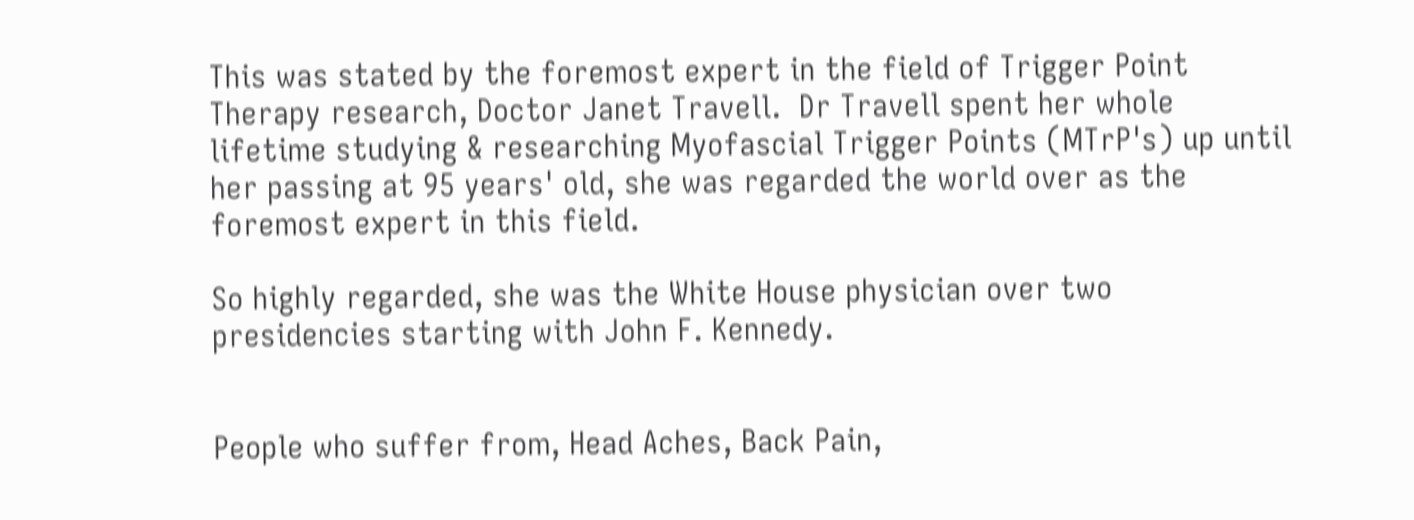This was stated by the foremost expert in the field of Trigger Point Therapy research, Doctor Janet Travell.  Dr Travell spent her whole lifetime studying & researching Myofascial Trigger Points (MTrP's) up until her passing at 95 years' old, she was regarded the world over as the foremost expert in this field.

So highly regarded, she was the White House physician over two presidencies starting with John F. Kennedy.


People who suffer from, Head Aches, Back Pain,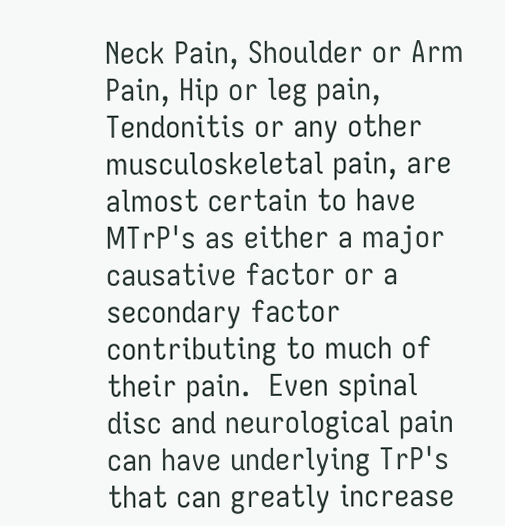Neck Pain, Shoulder or Arm Pain, Hip or leg pain, Tendonitis or any other musculoskeletal pain, are almost certain to have MTrP's as either a major causative factor or a secondary factor contributing to much of their pain.  Even spinal disc and neurological pain can have underlying TrP's that can greatly increase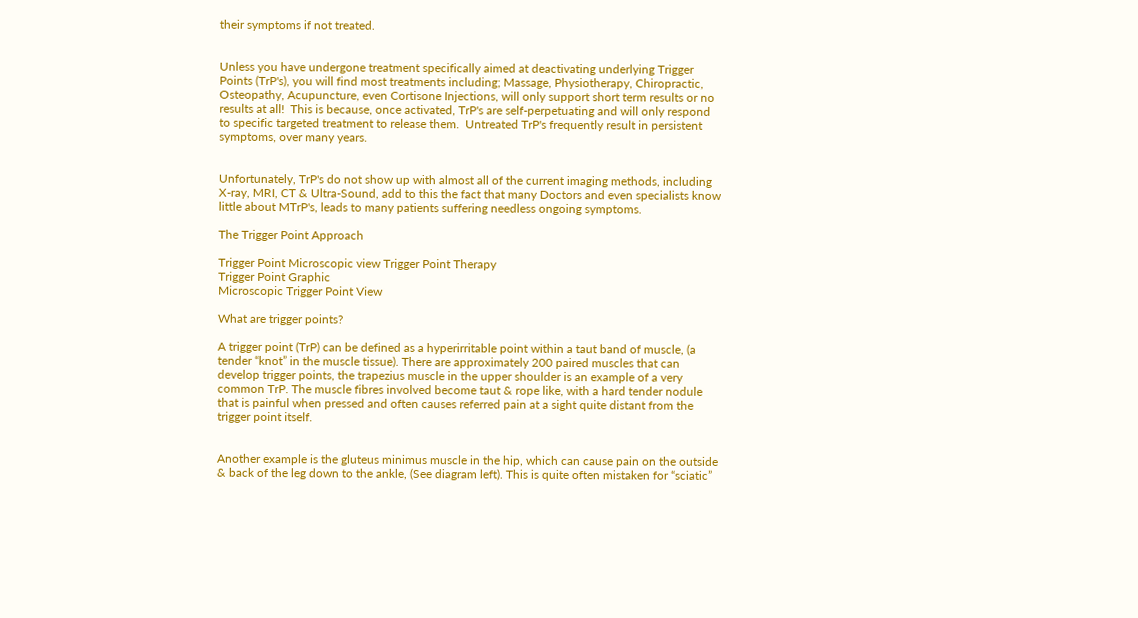their symptoms if not treated.


Unless you have undergone treatment specifically aimed at deactivating underlying Trigger Points (TrP's), you will find most treatments including; Massage, Physiotherapy, Chiropractic, Osteopathy, Acupuncture, even Cortisone Injections, will only support short term results or no results at all!  This is because, once activated, TrP's are self-perpetuating and will only respond to specific targeted treatment to release them.  Untreated TrP's frequently result in persistent symptoms, over many years.


Unfortunately, TrP's do not show up with almost all of the current imaging methods, including X-ray, MRI, CT & Ultra-Sound, add to this the fact that many Doctors and even specialists know little about MTrP's, leads to many patients suffering needless ongoing symptoms.

The Trigger Point Approach

Trigger Point Microscopic view Trigger Point Therapy
Trigger Point Graphic
Microscopic Trigger Point View

What are trigger points?

A trigger point (TrP) can be defined as a hyperirritable point within a taut band of muscle, (a tender “knot” in the muscle tissue). There are approximately 200 paired muscles that can develop trigger points, the trapezius muscle in the upper shoulder is an example of a very common TrP. The muscle fibres involved become taut & rope like, with a hard tender nodule that is painful when pressed and often causes referred pain at a sight quite distant from the trigger point itself.


Another example is the gluteus minimus muscle in the hip, which can cause pain on the outside & back of the leg down to the ankle, (See diagram left). This is quite often mistaken for “sciatic”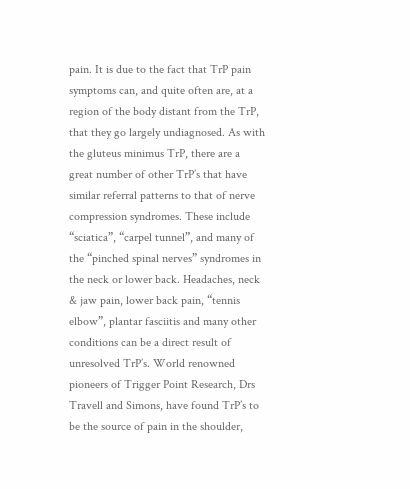pain. It is due to the fact that TrP pain symptoms can, and quite often are, at a region of the body distant from the TrP, that they go largely undiagnosed. As with the gluteus minimus TrP, there are a great number of other TrP’s that have similar referral patterns to that of nerve compression syndromes. These include “sciatica”, “carpel tunnel”, and many of the “pinched spinal nerves” syndromes in the neck or lower back. Headaches, neck & jaw pain, lower back pain, “tennis elbow”, plantar fasciitis and many other conditions can be a direct result of unresolved TrP’s. World renowned pioneers of Trigger Point Research, Drs Travell and Simons, have found TrP’s to be the source of pain in the shoulder,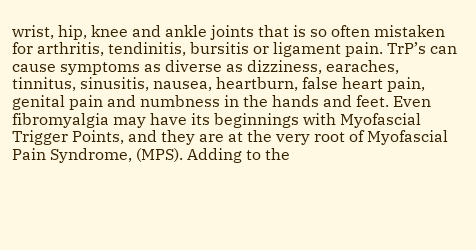wrist, hip, knee and ankle joints that is so often mistaken for arthritis, tendinitis, bursitis or ligament pain. TrP’s can cause symptoms as diverse as dizziness, earaches, tinnitus, sinusitis, nausea, heartburn, false heart pain, genital pain and numbness in the hands and feet. Even fibromyalgia may have its beginnings with Myofascial Trigger Points, and they are at the very root of Myofascial Pain Syndrome, (MPS). Adding to the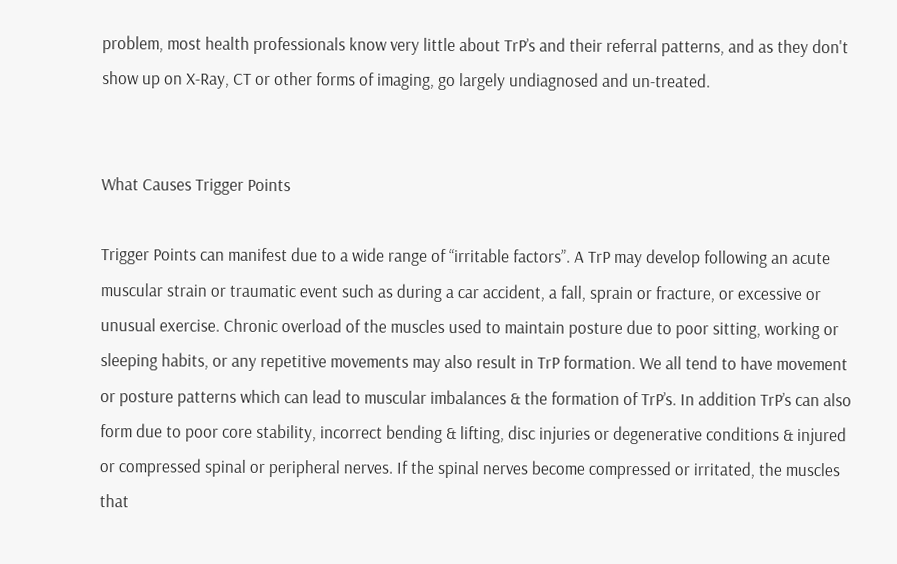problem, most health professionals know very little about TrP’s and their referral patterns, and as they don't show up on X-Ray, CT or other forms of imaging, go largely undiagnosed and un-treated.


What Causes Trigger Points

Trigger Points can manifest due to a wide range of “irritable factors”. A TrP may develop following an acute muscular strain or traumatic event such as during a car accident, a fall, sprain or fracture, or excessive or unusual exercise. Chronic overload of the muscles used to maintain posture due to poor sitting, working or sleeping habits, or any repetitive movements may also result in TrP formation. We all tend to have movement or posture patterns which can lead to muscular imbalances & the formation of TrP’s. In addition TrP’s can also form due to poor core stability, incorrect bending & lifting, disc injuries or degenerative conditions & injured or compressed spinal or peripheral nerves. If the spinal nerves become compressed or irritated, the muscles that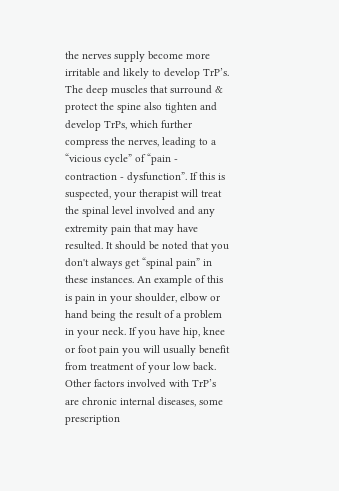the nerves supply become more irritable and likely to develop TrP’s. The deep muscles that surround & protect the spine also tighten and develop TrPs, which further compress the nerves, leading to a “vicious cycle” of “pain - contraction - dysfunction”. If this is suspected, your therapist will treat the spinal level involved and any extremity pain that may have resulted. It should be noted that you don't always get “spinal pain” in these instances. An example of this is pain in your shoulder, elbow or hand being the result of a problem in your neck. If you have hip, knee or foot pain you will usually benefit from treatment of your low back. Other factors involved with TrP’s are chronic internal diseases, some prescription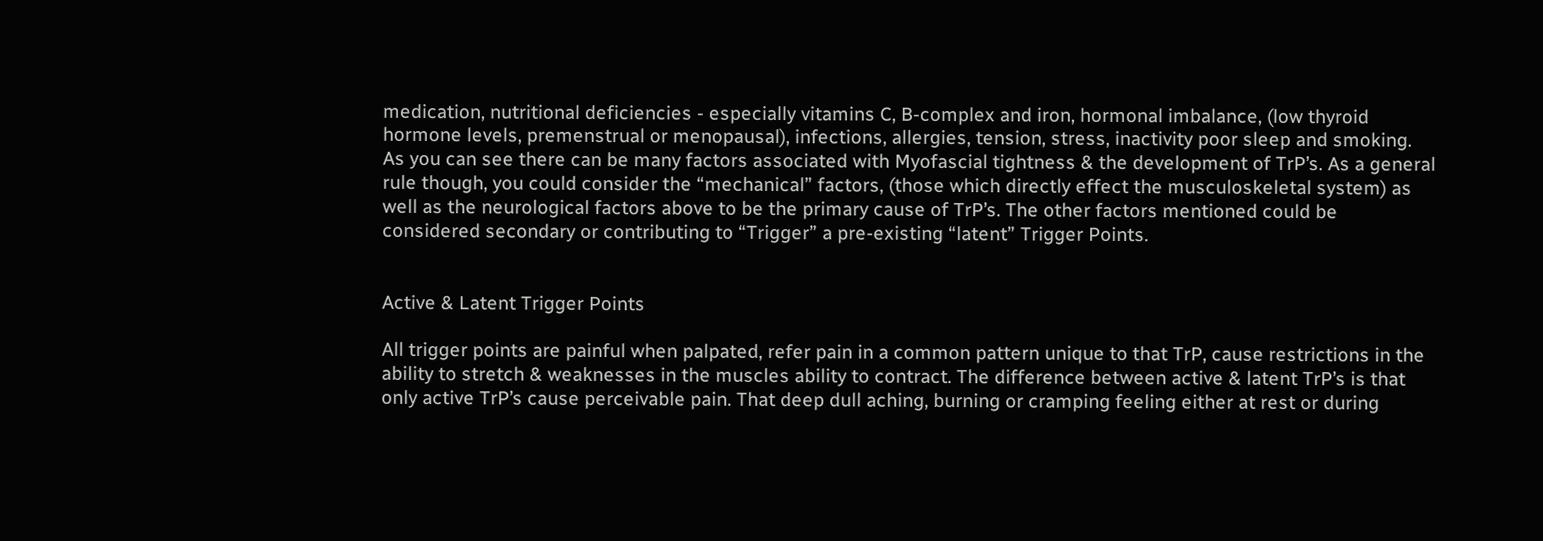medication, nutritional deficiencies - especially vitamins C, B-complex and iron, hormonal imbalance, (low thyroid hormone levels, premenstrual or menopausal), infections, allergies, tension, stress, inactivity poor sleep and smoking. As you can see there can be many factors associated with Myofascial tightness & the development of TrP’s. As a general rule though, you could consider the “mechanical” factors, (those which directly effect the musculoskeletal system) as well as the neurological factors above to be the primary cause of TrP’s. The other factors mentioned could be considered secondary or contributing to “Trigger” a pre-existing “latent” Trigger Points.


Active & Latent Trigger Points

All trigger points are painful when palpated, refer pain in a common pattern unique to that TrP, cause restrictions in the ability to stretch & weaknesses in the muscles ability to contract. The difference between active & latent TrP’s is that only active TrP’s cause perceivable pain. That deep dull aching, burning or cramping feeling either at rest or during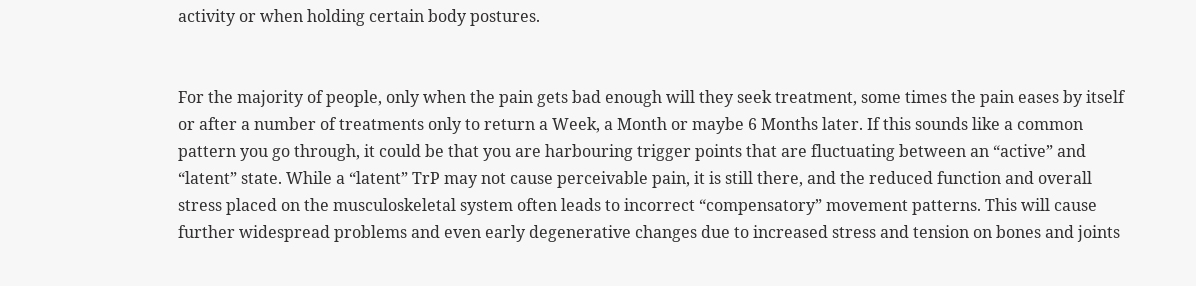activity or when holding certain body postures.


For the majority of people, only when the pain gets bad enough will they seek treatment, some times the pain eases by itself or after a number of treatments only to return a Week, a Month or maybe 6 Months later. If this sounds like a common pattern you go through, it could be that you are harbouring trigger points that are fluctuating between an “active” and “latent” state. While a “latent” TrP may not cause perceivable pain, it is still there, and the reduced function and overall stress placed on the musculoskeletal system often leads to incorrect “compensatory” movement patterns. This will cause further widespread problems and even early degenerative changes due to increased stress and tension on bones and joints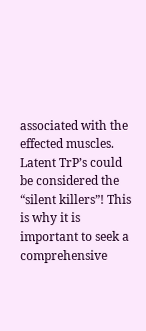associated with the effected muscles. Latent TrP’s could be considered the “silent killers”! This is why it is important to seek a comprehensive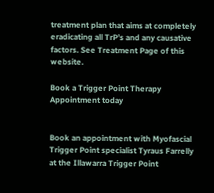treatment plan that aims at completely eradicating all TrP’s and any causative factors. See Treatment Page of this website.

Book a Trigger Point Therapy Appointment today


Book an appointment with Myofascial Trigger Point specialist Tyraus Farrelly at the Illawarra Trigger Point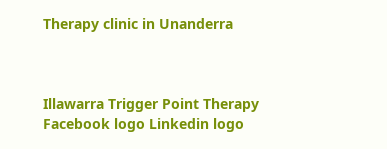Therapy clinic in Unanderra



Illawarra Trigger Point Therapy Facebook logo Linkedin logo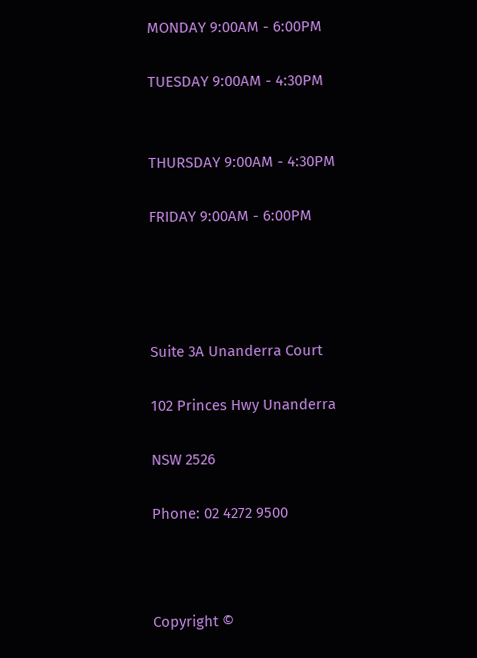MONDAY 9:00AM - 6:00PM

TUESDAY 9:00AM - 4:30PM


THURSDAY 9:00AM - 4:30PM

FRIDAY 9:00AM - 6:00PM




Suite 3A Unanderra Court

102 Princes Hwy Unanderra

NSW 2526

Phone: 02 4272 9500



Copyright ©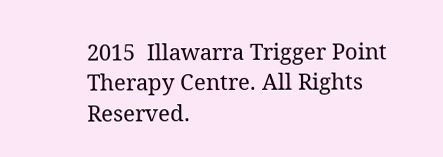2015  Illawarra Trigger Point Therapy Centre. All Rights Reserved.